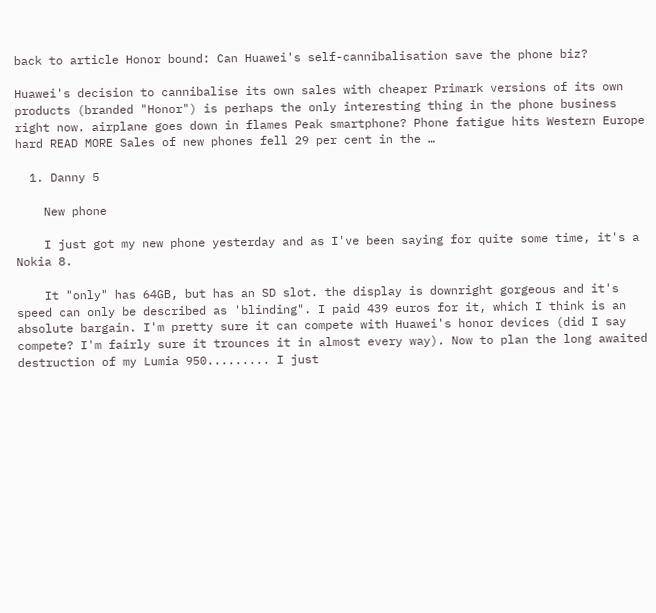back to article Honor bound: Can Huawei's self-cannibalisation save the phone biz?

Huawei's decision to cannibalise its own sales with cheaper Primark versions of its own products (branded "Honor") is perhaps the only interesting thing in the phone business right now. airplane goes down in flames Peak smartphone? Phone fatigue hits Western Europe hard READ MORE Sales of new phones fell 29 per cent in the …

  1. Danny 5

    New phone

    I just got my new phone yesterday and as I've been saying for quite some time, it's a Nokia 8.

    It "only" has 64GB, but has an SD slot. the display is downright gorgeous and it's speed can only be described as 'blinding". I paid 439 euros for it, which I think is an absolute bargain. I'm pretty sure it can compete with Huawei's honor devices (did I say compete? I'm fairly sure it trounces it in almost every way). Now to plan the long awaited destruction of my Lumia 950......... I just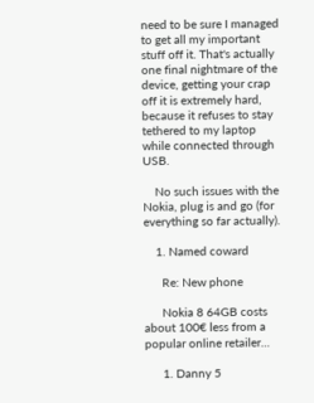need to be sure I managed to get all my important stuff off it. That's actually one final nightmare of the device, getting your crap off it is extremely hard, because it refuses to stay tethered to my laptop while connected through USB.

    No such issues with the Nokia, plug is and go (for everything so far actually).

    1. Named coward

      Re: New phone

      Nokia 8 64GB costs about 100€ less from a popular online retailer...

      1. Danny 5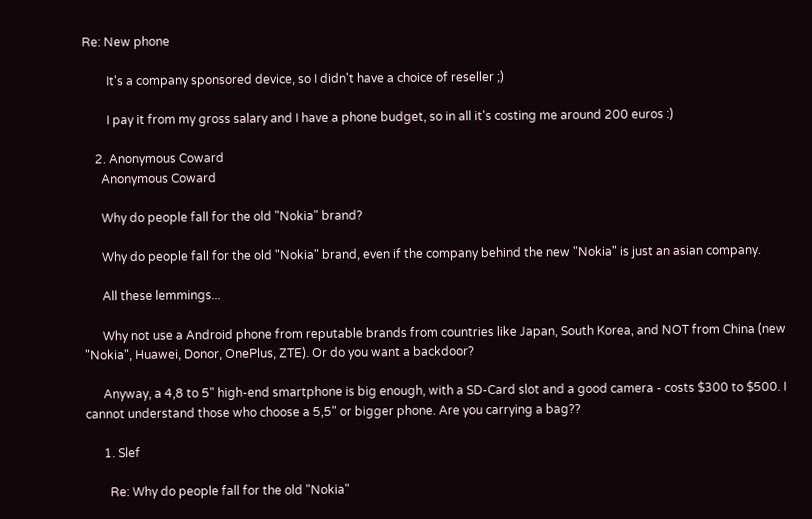Re: New phone

        It's a company sponsored device, so I didn't have a choice of reseller ;)

        I pay it from my gross salary and I have a phone budget, so in all it's costing me around 200 euros :)

    2. Anonymous Coward
      Anonymous Coward

      Why do people fall for the old "Nokia" brand?

      Why do people fall for the old "Nokia" brand, even if the company behind the new "Nokia" is just an asian company.

      All these lemmings...

      Why not use a Android phone from reputable brands from countries like Japan, South Korea, and NOT from China (new "Nokia", Huawei, Donor, OnePlus, ZTE). Or do you want a backdoor?

      Anyway, a 4,8 to 5" high-end smartphone is big enough, with a SD-Card slot and a good camera - costs $300 to $500. I cannot understand those who choose a 5,5" or bigger phone. Are you carrying a bag??

      1. Slef

        Re: Why do people fall for the old "Nokia"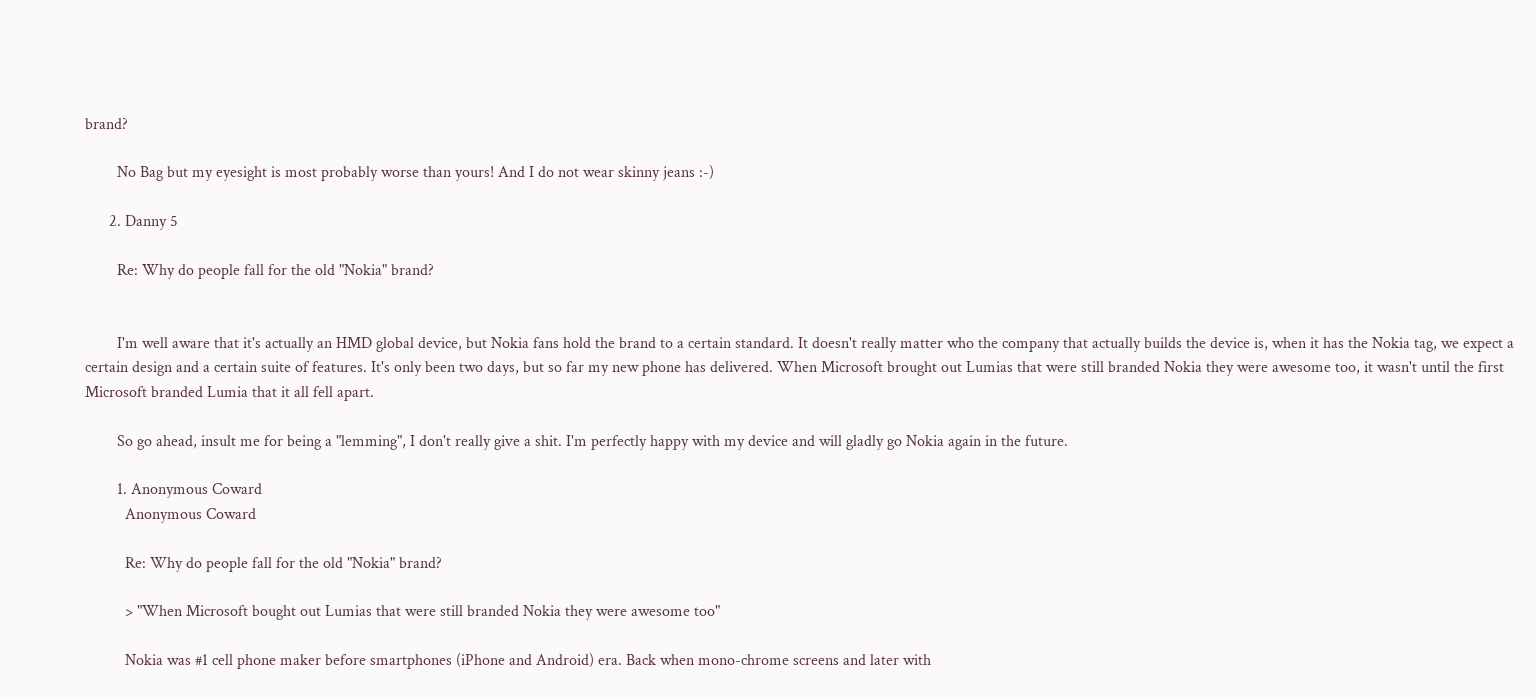brand?

        No Bag but my eyesight is most probably worse than yours! And I do not wear skinny jeans :-)

      2. Danny 5

        Re: Why do people fall for the old "Nokia" brand?


        I'm well aware that it's actually an HMD global device, but Nokia fans hold the brand to a certain standard. It doesn't really matter who the company that actually builds the device is, when it has the Nokia tag, we expect a certain design and a certain suite of features. It's only been two days, but so far my new phone has delivered. When Microsoft brought out Lumias that were still branded Nokia they were awesome too, it wasn't until the first Microsoft branded Lumia that it all fell apart.

        So go ahead, insult me for being a "lemming", I don't really give a shit. I'm perfectly happy with my device and will gladly go Nokia again in the future.

        1. Anonymous Coward
          Anonymous Coward

          Re: Why do people fall for the old "Nokia" brand?

          > "When Microsoft bought out Lumias that were still branded Nokia they were awesome too"

          Nokia was #1 cell phone maker before smartphones (iPhone and Android) era. Back when mono-chrome screens and later with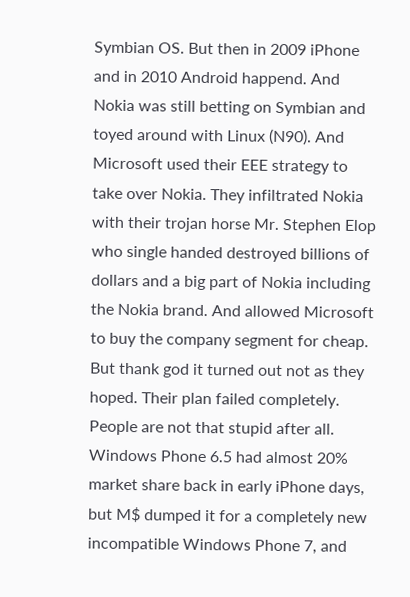Symbian OS. But then in 2009 iPhone and in 2010 Android happend. And Nokia was still betting on Symbian and toyed around with Linux (N90). And Microsoft used their EEE strategy to take over Nokia. They infiltrated Nokia with their trojan horse Mr. Stephen Elop who single handed destroyed billions of dollars and a big part of Nokia including the Nokia brand. And allowed Microsoft to buy the company segment for cheap. But thank god it turned out not as they hoped. Their plan failed completely. People are not that stupid after all. Windows Phone 6.5 had almost 20% market share back in early iPhone days, but M$ dumped it for a completely new incompatible Windows Phone 7, and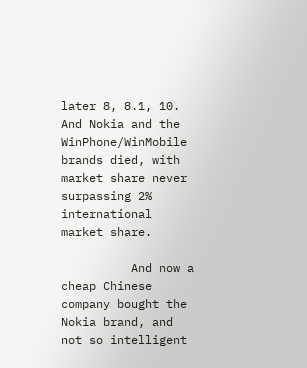later 8, 8.1, 10. And Nokia and the WinPhone/WinMobile brands died, with market share never surpassing 2% international market share.

          And now a cheap Chinese company bought the Nokia brand, and not so intelligent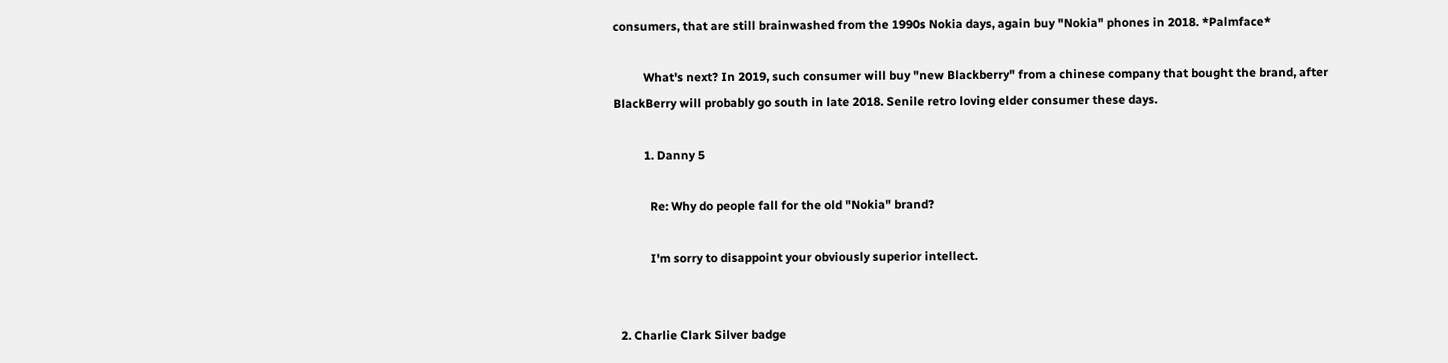consumers, that are still brainwashed from the 1990s Nokia days, again buy "Nokia" phones in 2018. *Palmface*

          What's next? In 2019, such consumer will buy "new Blackberry" from a chinese company that bought the brand, after BlackBerry will probably go south in late 2018. Senile retro loving elder consumer these days.

          1. Danny 5

            Re: Why do people fall for the old "Nokia" brand?

            I'm sorry to disappoint your obviously superior intellect.


  2. Charlie Clark Silver badge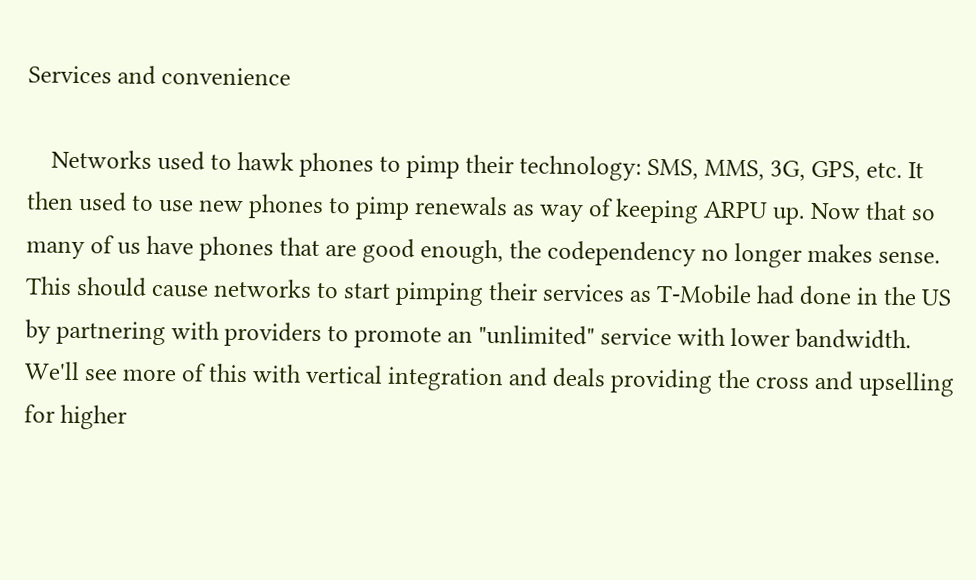Services and convenience

    Networks used to hawk phones to pimp their technology: SMS, MMS, 3G, GPS, etc. It then used to use new phones to pimp renewals as way of keeping ARPU up. Now that so many of us have phones that are good enough, the codependency no longer makes sense. This should cause networks to start pimping their services as T-Mobile had done in the US by partnering with providers to promote an "unlimited" service with lower bandwidth. We'll see more of this with vertical integration and deals providing the cross and upselling for higher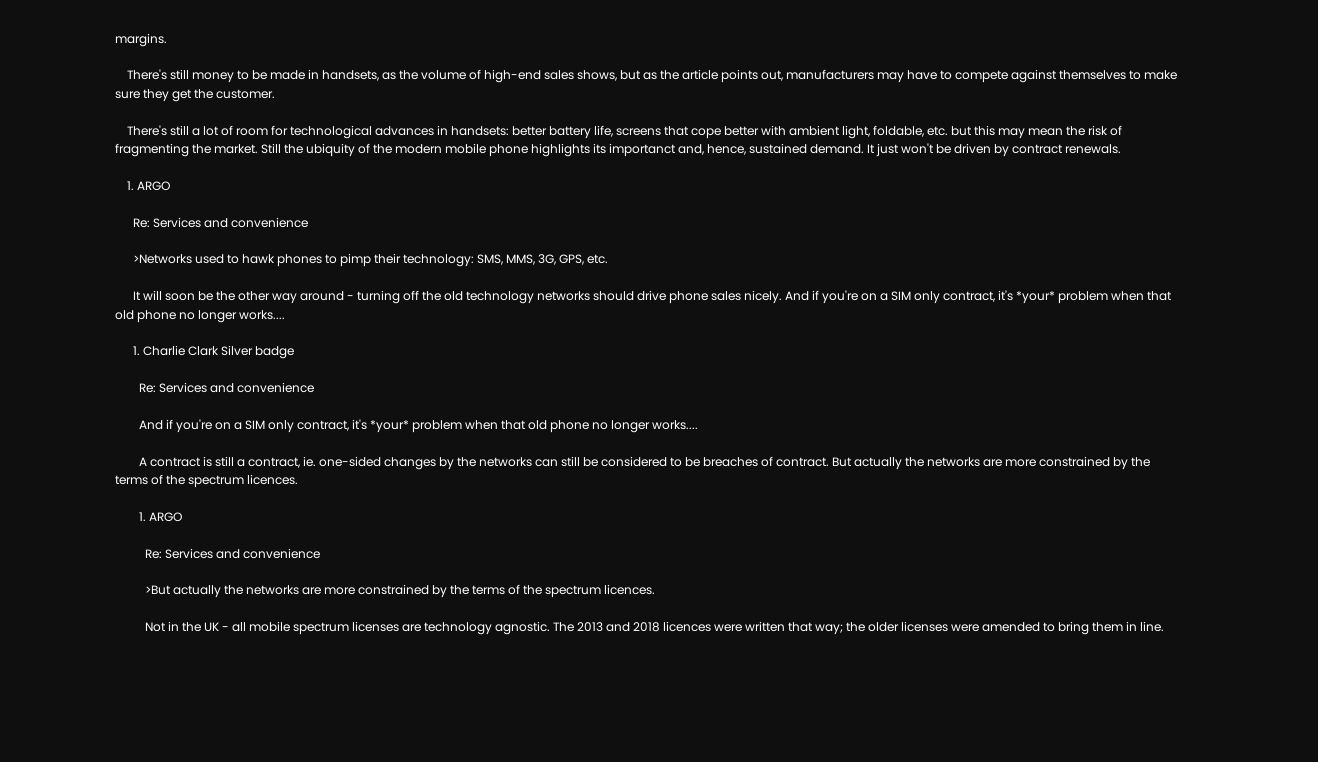margins.

    There's still money to be made in handsets, as the volume of high-end sales shows, but as the article points out, manufacturers may have to compete against themselves to make sure they get the customer.

    There's still a lot of room for technological advances in handsets: better battery life, screens that cope better with ambient light, foldable, etc. but this may mean the risk of fragmenting the market. Still the ubiquity of the modern mobile phone highlights its importanct and, hence, sustained demand. It just won't be driven by contract renewals.

    1. ARGO

      Re: Services and convenience

      >Networks used to hawk phones to pimp their technology: SMS, MMS, 3G, GPS, etc.

      It will soon be the other way around - turning off the old technology networks should drive phone sales nicely. And if you're on a SIM only contract, it's *your* problem when that old phone no longer works....

      1. Charlie Clark Silver badge

        Re: Services and convenience

        And if you're on a SIM only contract, it's *your* problem when that old phone no longer works....

        A contract is still a contract, ie. one-sided changes by the networks can still be considered to be breaches of contract. But actually the networks are more constrained by the terms of the spectrum licences.

        1. ARGO

          Re: Services and convenience

          >But actually the networks are more constrained by the terms of the spectrum licences.

          Not in the UK - all mobile spectrum licenses are technology agnostic. The 2013 and 2018 licences were written that way; the older licenses were amended to bring them in line.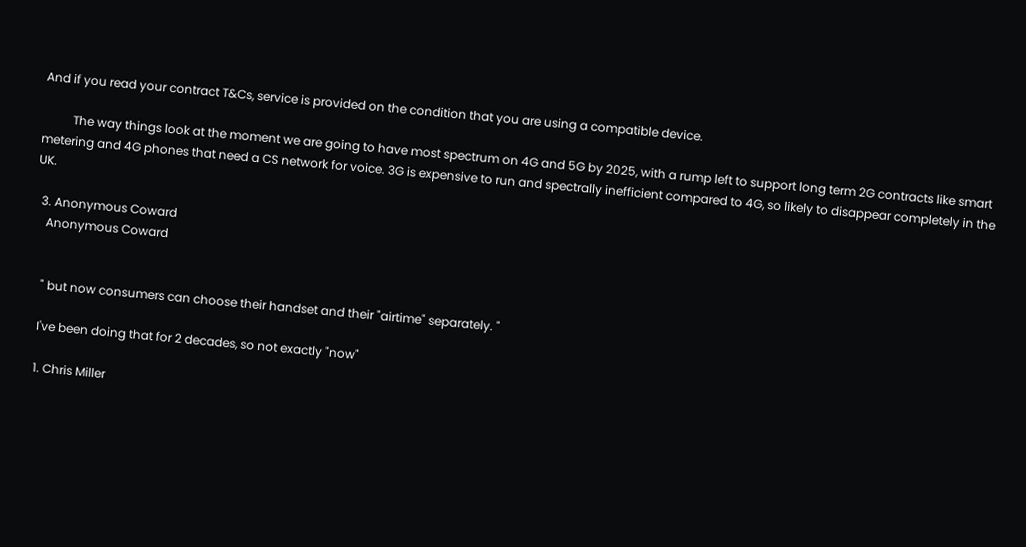And if you read your contract T&Cs, service is provided on the condition that you are using a compatible device.

          The way things look at the moment we are going to have most spectrum on 4G and 5G by 2025, with a rump left to support long term 2G contracts like smart metering and 4G phones that need a CS network for voice. 3G is expensive to run and spectrally inefficient compared to 4G, so likely to disappear completely in the UK.

  3. Anonymous Coward
    Anonymous Coward


    " but now consumers can choose their handset and their "airtime" separately. "

    I've been doing that for 2 decades, so not exactly "now"

    1. Chris Miller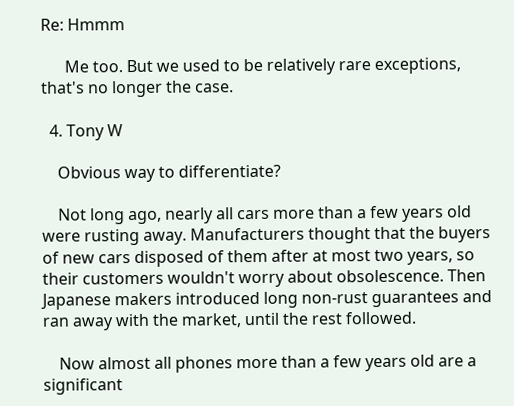Re: Hmmm

      Me too. But we used to be relatively rare exceptions, that's no longer the case.

  4. Tony W

    Obvious way to differentiate?

    Not long ago, nearly all cars more than a few years old were rusting away. Manufacturers thought that the buyers of new cars disposed of them after at most two years, so their customers wouldn't worry about obsolescence. Then Japanese makers introduced long non-rust guarantees and ran away with the market, until the rest followed.

    Now almost all phones more than a few years old are a significant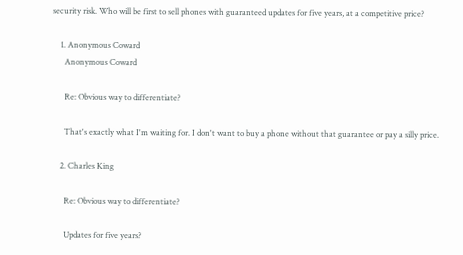security risk. Who will be first to sell phones with guaranteed updates for five years, at a competitive price?

    1. Anonymous Coward
      Anonymous Coward

      Re: Obvious way to differentiate?

      That's exactly what I'm waiting for. I don't want to buy a phone without that guarantee or pay a silly price.

    2. Charles King

      Re: Obvious way to differentiate?

      Updates for five years?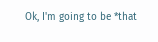Ok, I'm going to be *that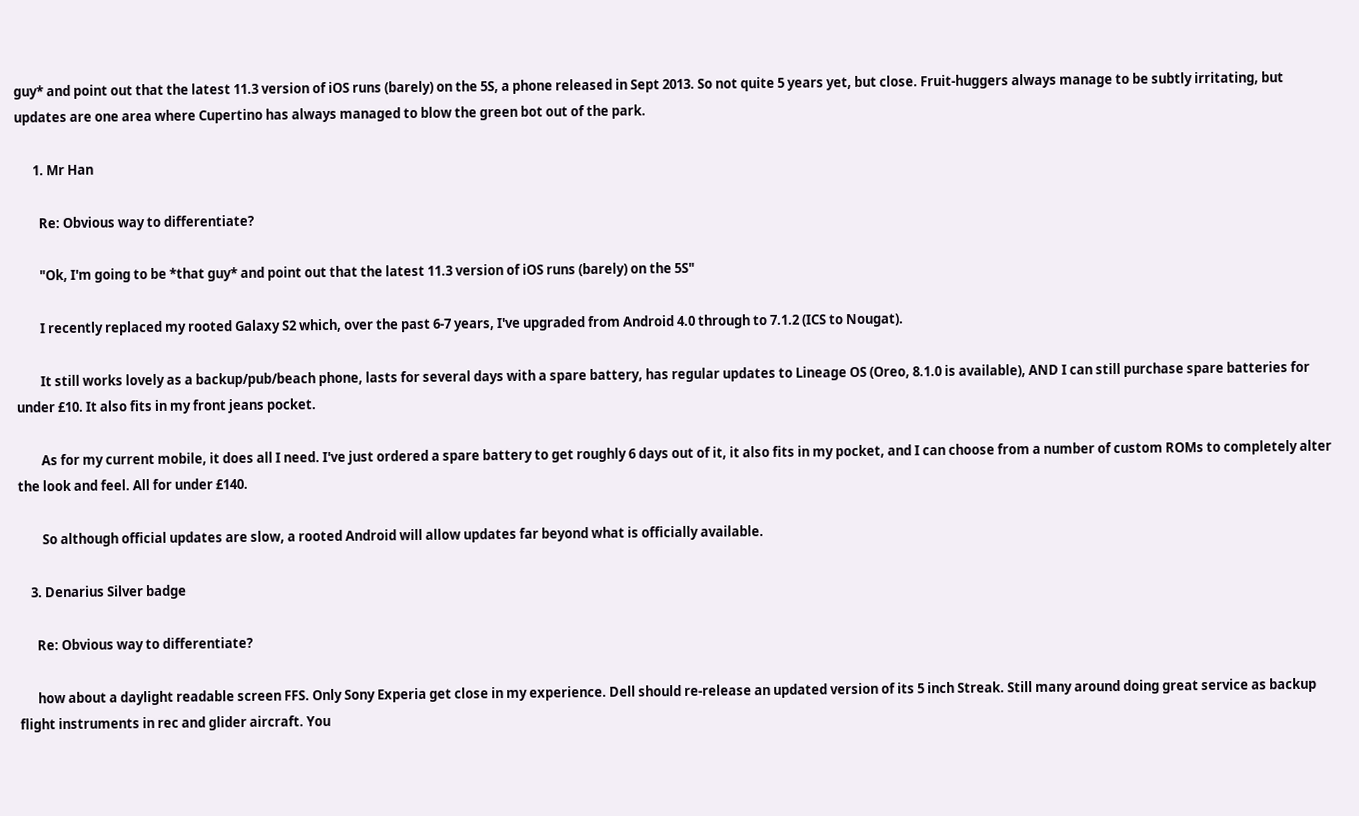guy* and point out that the latest 11.3 version of iOS runs (barely) on the 5S, a phone released in Sept 2013. So not quite 5 years yet, but close. Fruit-huggers always manage to be subtly irritating, but updates are one area where Cupertino has always managed to blow the green bot out of the park.

      1. Mr Han

        Re: Obvious way to differentiate?

        "Ok, I'm going to be *that guy* and point out that the latest 11.3 version of iOS runs (barely) on the 5S"

        I recently replaced my rooted Galaxy S2 which, over the past 6-7 years, I've upgraded from Android 4.0 through to 7.1.2 (ICS to Nougat).

        It still works lovely as a backup/pub/beach phone, lasts for several days with a spare battery, has regular updates to Lineage OS (Oreo, 8.1.0 is available), AND I can still purchase spare batteries for under £10. It also fits in my front jeans pocket.

        As for my current mobile, it does all I need. I've just ordered a spare battery to get roughly 6 days out of it, it also fits in my pocket, and I can choose from a number of custom ROMs to completely alter the look and feel. All for under £140.

        So although official updates are slow, a rooted Android will allow updates far beyond what is officially available.

    3. Denarius Silver badge

      Re: Obvious way to differentiate?

      how about a daylight readable screen FFS. Only Sony Experia get close in my experience. Dell should re-release an updated version of its 5 inch Streak. Still many around doing great service as backup flight instruments in rec and glider aircraft. You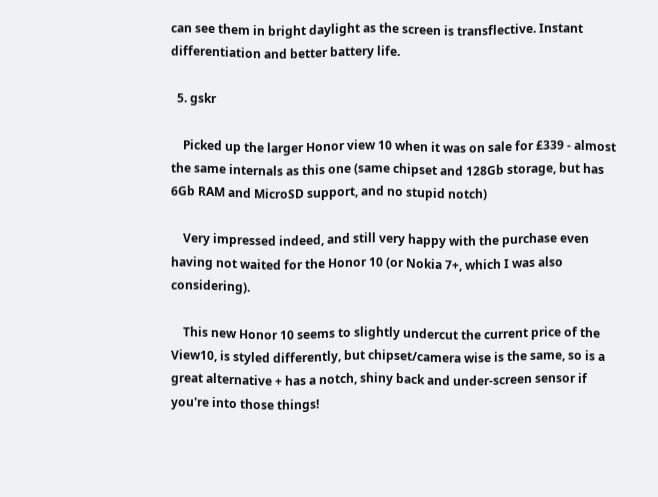can see them in bright daylight as the screen is transflective. Instant differentiation and better battery life.

  5. gskr

    Picked up the larger Honor view 10 when it was on sale for £339 - almost the same internals as this one (same chipset and 128Gb storage, but has 6Gb RAM and MicroSD support, and no stupid notch)

    Very impressed indeed, and still very happy with the purchase even having not waited for the Honor 10 (or Nokia 7+, which I was also considering).

    This new Honor 10 seems to slightly undercut the current price of the View10, is styled differently, but chipset/camera wise is the same, so is a great alternative + has a notch, shiny back and under-screen sensor if you're into those things!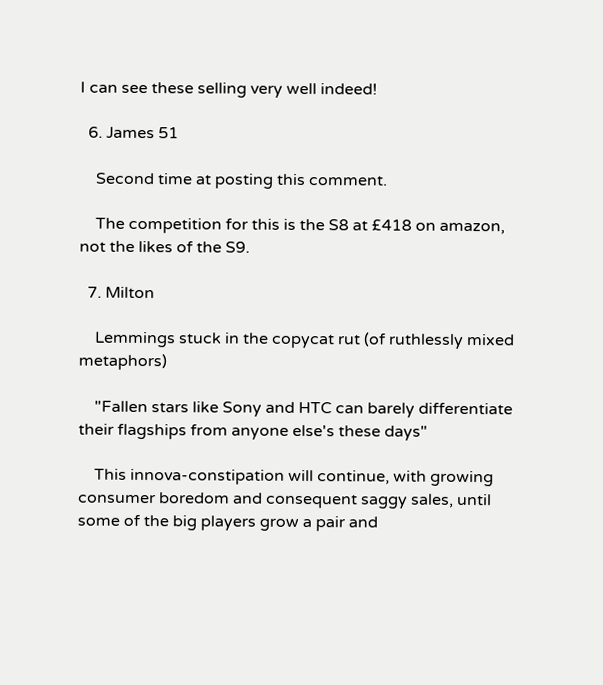I can see these selling very well indeed!

  6. James 51

    Second time at posting this comment.

    The competition for this is the S8 at £418 on amazon, not the likes of the S9.

  7. Milton

    Lemmings stuck in the copycat rut (of ruthlessly mixed metaphors)

    "Fallen stars like Sony and HTC can barely differentiate their flagships from anyone else's these days"

    This innova-constipation will continue, with growing consumer boredom and consequent saggy sales, until some of the big players grow a pair and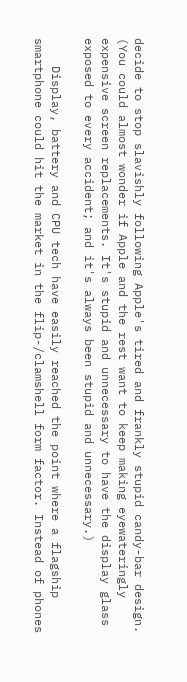decide to stop slavishly following Apple's tired and frankly stupid candy-bar design. (You could almost wonder if Apple and the rest want to keep making eyewateringly expensive screen replacements. It's stupid and unnecessary to have the display glass exposed to every accident; and it's always been stupid and unnecessary.)

    Display, battery and CPU tech have easily reached the point where a flagship smartphone could hit the market in the flip-/clamshell form factor. Instead of phones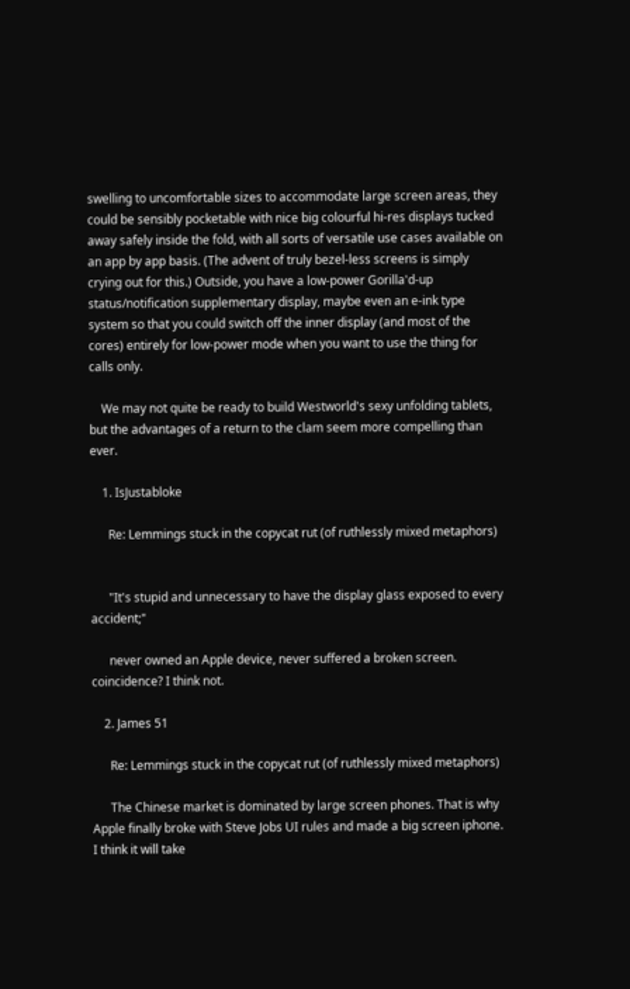swelling to uncomfortable sizes to accommodate large screen areas, they could be sensibly pocketable with nice big colourful hi-res displays tucked away safely inside the fold, with all sorts of versatile use cases available on an app by app basis. (The advent of truly bezel-less screens is simply crying out for this.) Outside, you have a low-power Gorilla'd-up status/notification supplementary display, maybe even an e-ink type system so that you could switch off the inner display (and most of the cores) entirely for low-power mode when you want to use the thing for calls only.

    We may not quite be ready to build Westworld's sexy unfolding tablets, but the advantages of a return to the clam seem more compelling than ever.

    1. IsJustabloke

      Re: Lemmings stuck in the copycat rut (of ruthlessly mixed metaphors)


      "It's stupid and unnecessary to have the display glass exposed to every accident;"

      never owned an Apple device, never suffered a broken screen. coincidence? I think not.

    2. James 51

      Re: Lemmings stuck in the copycat rut (of ruthlessly mixed metaphors)

      The Chinese market is dominated by large screen phones. That is why Apple finally broke with Steve Jobs UI rules and made a big screen iphone. I think it will take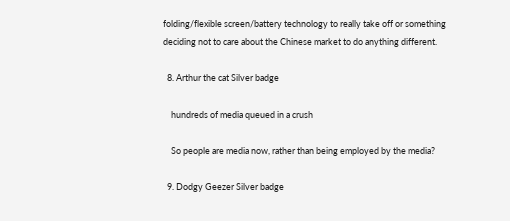folding/flexible screen/battery technology to really take off or something deciding not to care about the Chinese market to do anything different.

  8. Arthur the cat Silver badge

    hundreds of media queued in a crush

    So people are media now, rather than being employed by the media?

  9. Dodgy Geezer Silver badge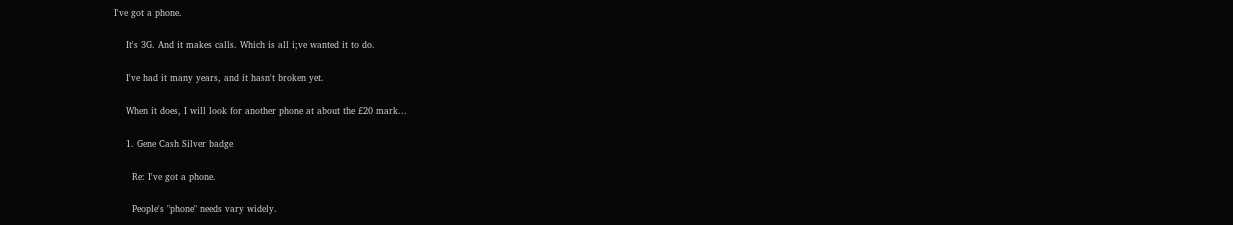I've got a phone.

    It's 3G. And it makes calls. Which is all i;ve wanted it to do.

    I've had it many years, and it hasn't broken yet.

    When it does, I will look for another phone at about the £20 mark...

    1. Gene Cash Silver badge

      Re: I've got a phone.

      People's "phone" needs vary widely.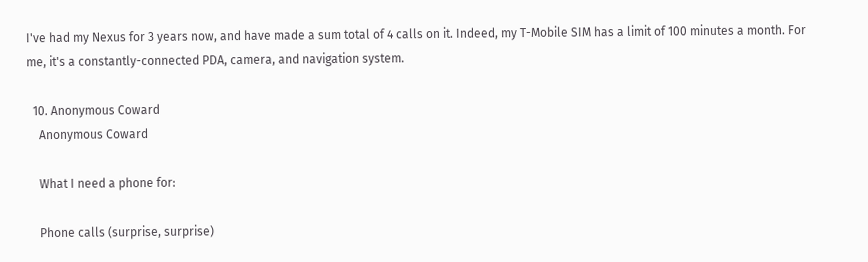I've had my Nexus for 3 years now, and have made a sum total of 4 calls on it. Indeed, my T-Mobile SIM has a limit of 100 minutes a month. For me, it's a constantly-connected PDA, camera, and navigation system.

  10. Anonymous Coward
    Anonymous Coward

    What I need a phone for:

    Phone calls (surprise, surprise)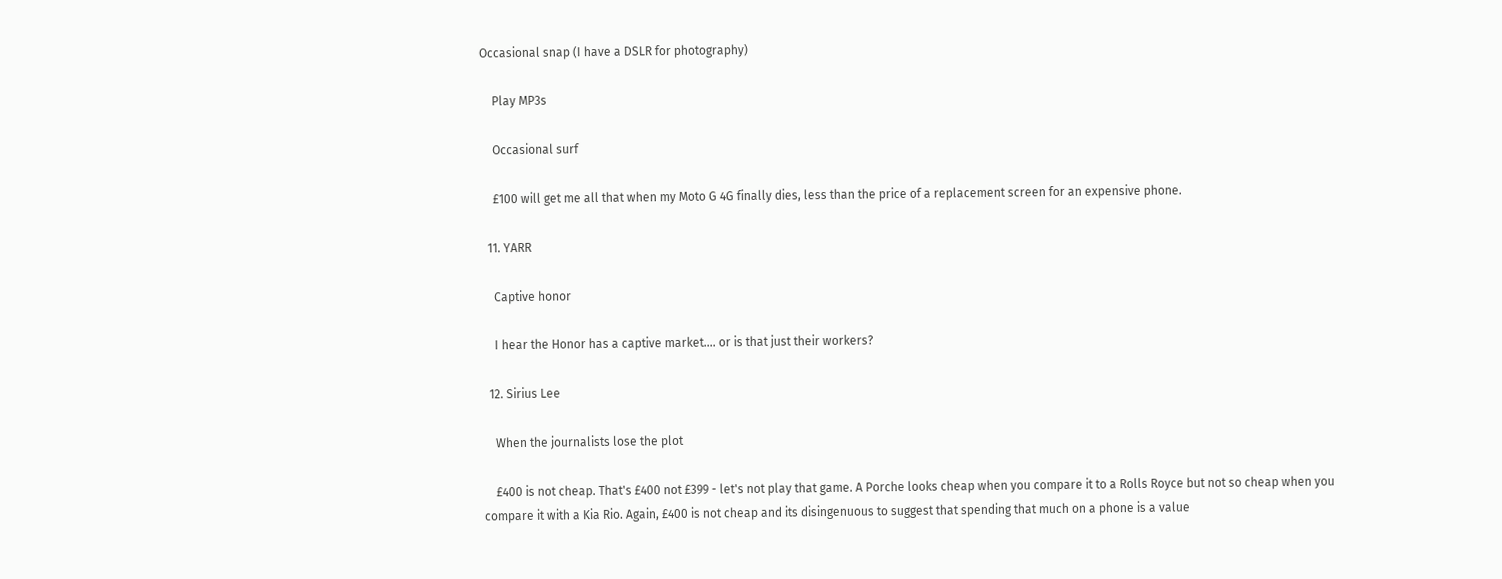Occasional snap (I have a DSLR for photography)

    Play MP3s

    Occasional surf

    £100 will get me all that when my Moto G 4G finally dies, less than the price of a replacement screen for an expensive phone.

  11. YARR

    Captive honor

    I hear the Honor has a captive market.... or is that just their workers?

  12. Sirius Lee

    When the journalists lose the plot

    £400 is not cheap. That's £400 not £399 - let's not play that game. A Porche looks cheap when you compare it to a Rolls Royce but not so cheap when you compare it with a Kia Rio. Again, £400 is not cheap and its disingenuous to suggest that spending that much on a phone is a value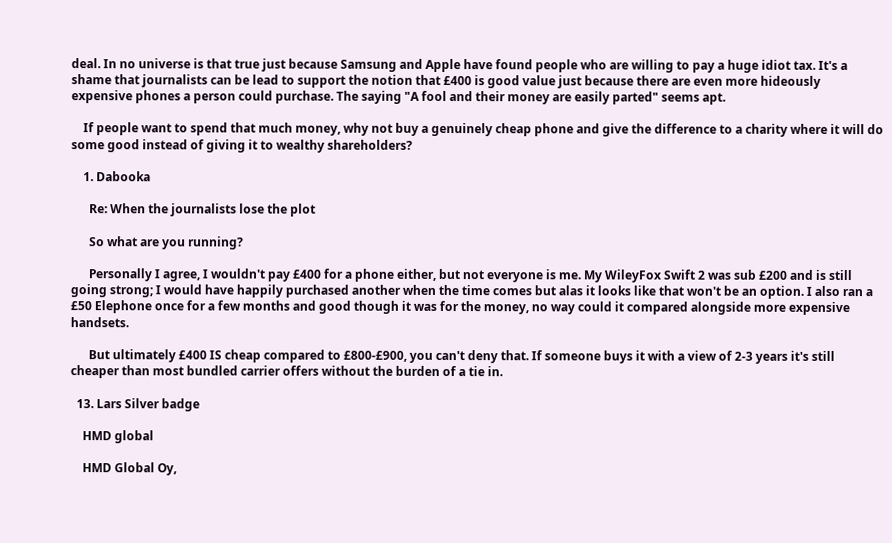deal. In no universe is that true just because Samsung and Apple have found people who are willing to pay a huge idiot tax. It's a shame that journalists can be lead to support the notion that £400 is good value just because there are even more hideously expensive phones a person could purchase. The saying "A fool and their money are easily parted" seems apt.

    If people want to spend that much money, why not buy a genuinely cheap phone and give the difference to a charity where it will do some good instead of giving it to wealthy shareholders?

    1. Dabooka

      Re: When the journalists lose the plot

      So what are you running?

      Personally I agree, I wouldn't pay £400 for a phone either, but not everyone is me. My WileyFox Swift 2 was sub £200 and is still going strong; I would have happily purchased another when the time comes but alas it looks like that won't be an option. I also ran a £50 Elephone once for a few months and good though it was for the money, no way could it compared alongside more expensive handsets.

      But ultimately £400 IS cheap compared to £800-£900, you can't deny that. If someone buys it with a view of 2-3 years it's still cheaper than most bundled carrier offers without the burden of a tie in.

  13. Lars Silver badge

    HMD global

    HMD Global Oy,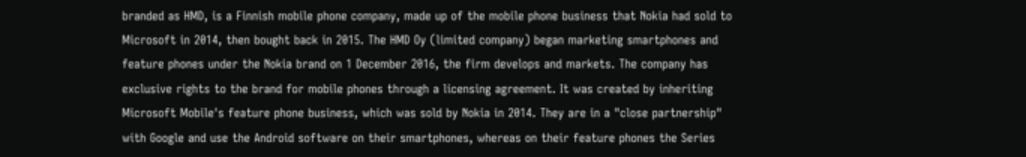branded as HMD, is a Finnish mobile phone company, made up of the mobile phone business that Nokia had sold to Microsoft in 2014, then bought back in 2015. The HMD Oy (limited company) began marketing smartphones and feature phones under the Nokia brand on 1 December 2016, the firm develops and markets. The company has exclusive rights to the brand for mobile phones through a licensing agreement. It was created by inheriting Microsoft Mobile's feature phone business, which was sold by Nokia in 2014. They are in a "close partnership" with Google and use the Android software on their smartphones, whereas on their feature phones the Series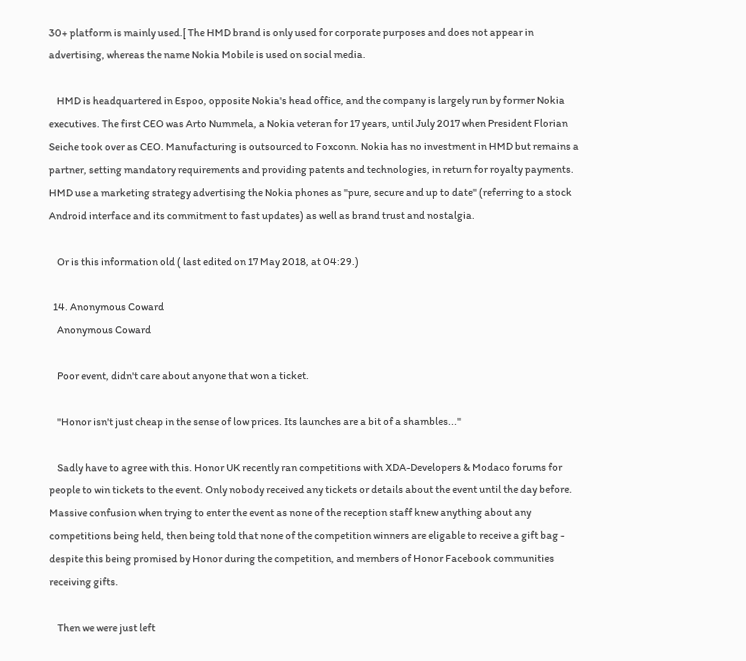30+ platform is mainly used.[ The HMD brand is only used for corporate purposes and does not appear in advertising, whereas the name Nokia Mobile is used on social media.

    HMD is headquartered in Espoo, opposite Nokia's head office, and the company is largely run by former Nokia executives. The first CEO was Arto Nummela, a Nokia veteran for 17 years, until July 2017 when President Florian Seiche took over as CEO. Manufacturing is outsourced to Foxconn. Nokia has no investment in HMD but remains a partner, setting mandatory requirements and providing patents and technologies, in return for royalty payments. HMD use a marketing strategy advertising the Nokia phones as "pure, secure and up to date" (referring to a stock Android interface and its commitment to fast updates) as well as brand trust and nostalgia.

    Or is this information old ( last edited on 17 May 2018, at 04:29.)

  14. Anonymous Coward
    Anonymous Coward

    Poor event, didn't care about anyone that won a ticket.

    "Honor isn't just cheap in the sense of low prices. Its launches are a bit of a shambles..."

    Sadly have to agree with this. Honor UK recently ran competitions with XDA-Developers & Modaco forums for people to win tickets to the event. Only nobody received any tickets or details about the event until the day before. Massive confusion when trying to enter the event as none of the reception staff knew anything about any competitions being held, then being told that none of the competition winners are eligable to receive a gift bag - despite this being promised by Honor during the competition, and members of Honor Facebook communities receiving gifts.

    Then we were just left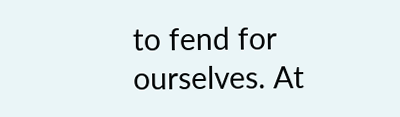to fend for ourselves. At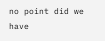no point did we have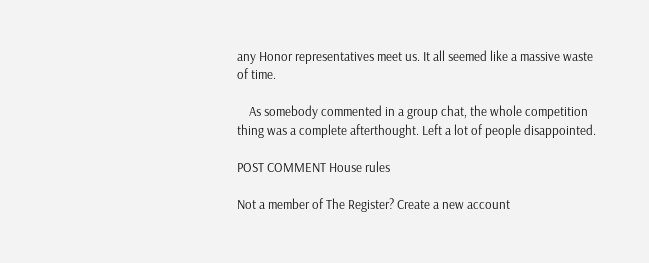any Honor representatives meet us. It all seemed like a massive waste of time.

    As somebody commented in a group chat, the whole competition thing was a complete afterthought. Left a lot of people disappointed.

POST COMMENT House rules

Not a member of The Register? Create a new account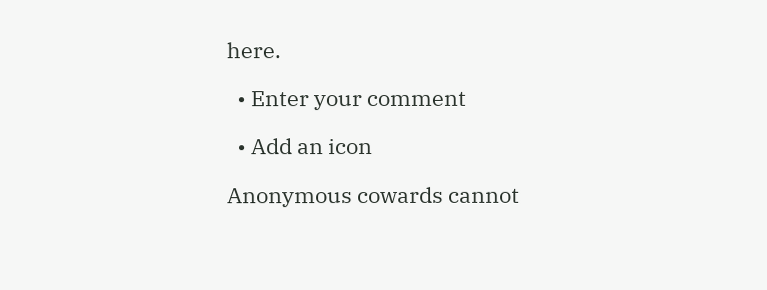here.

  • Enter your comment

  • Add an icon

Anonymous cowards cannot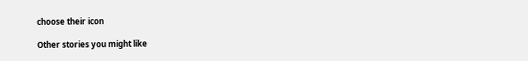choose their icon

Other stories you might like